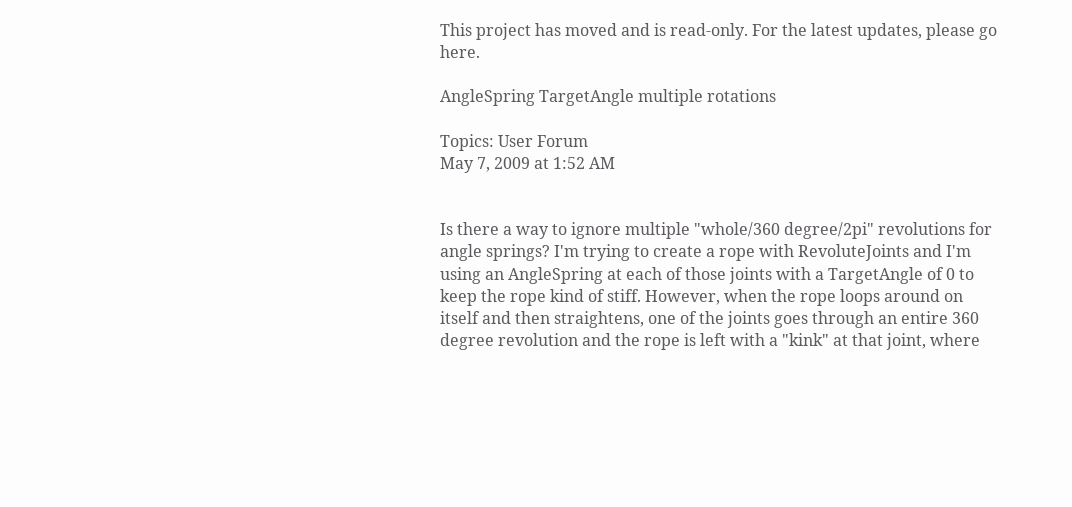This project has moved and is read-only. For the latest updates, please go here.

AngleSpring TargetAngle multiple rotations

Topics: User Forum
May 7, 2009 at 1:52 AM


Is there a way to ignore multiple "whole/360 degree/2pi" revolutions for angle springs? I'm trying to create a rope with RevoluteJoints and I'm using an AngleSpring at each of those joints with a TargetAngle of 0 to keep the rope kind of stiff. However, when the rope loops around on itself and then straightens, one of the joints goes through an entire 360 degree revolution and the rope is left with a "kink" at that joint, where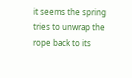it seems the spring tries to unwrap the rope back to its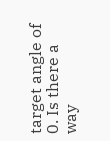target angle of 0. Is there a way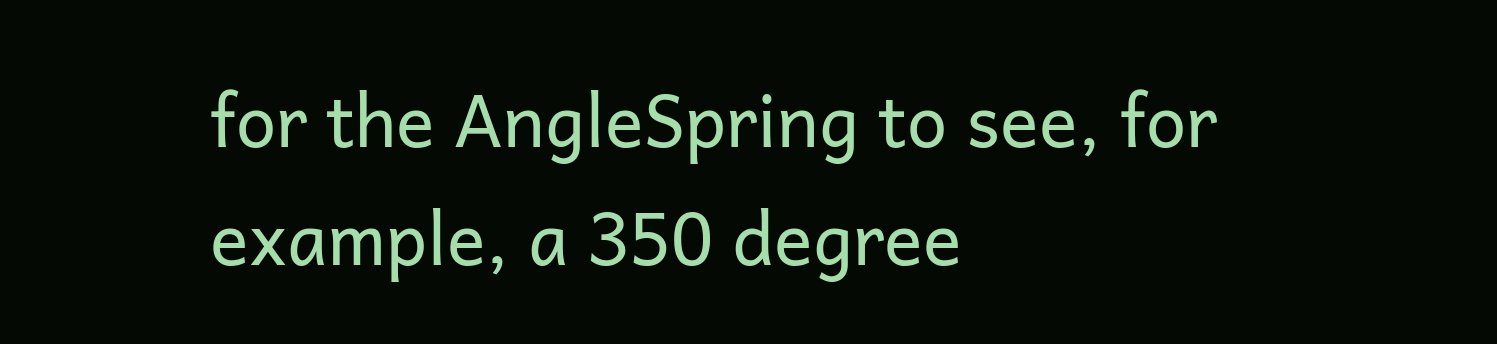for the AngleSpring to see, for example, a 350 degree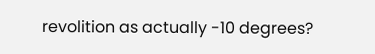revolition as actually -10 degrees?